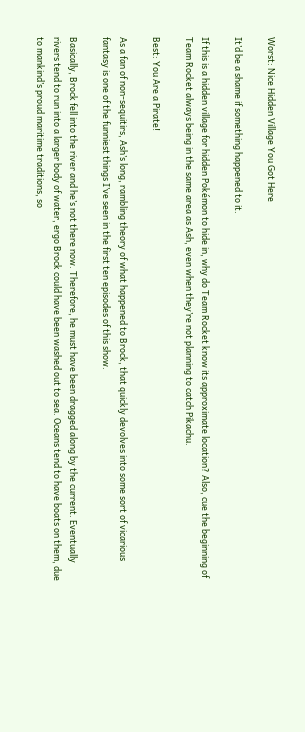Worst: Nice Hidden Village You Got Here

It’d be a shame if something happened to it.

If this is a hidden village for hidden Pokémon to hide in, why do Team Rocket know its approximate location? Also, cue the beginning of Team Rocket always being in the same area as Ash, even when they’re not planning to catch Pikachu.

Best: You Are a Pirate!

As a fan of non-sequitirs, Ash’s long, rambling theory of what happened to Brock, that quickly devolves into some sort of vicarious fantasy is one of the funniest things I’ve seen in the first ten episodes of this show.

Basically, Brock fell into the river and he’s not there now. Therefore, he must have been dragged along by the current. Eventually rivers tend to run into a larger body of water, ergo Brock could have been washed out to sea. Oceans tend to have boats on them, due to mankind’s proud maritime traditions, so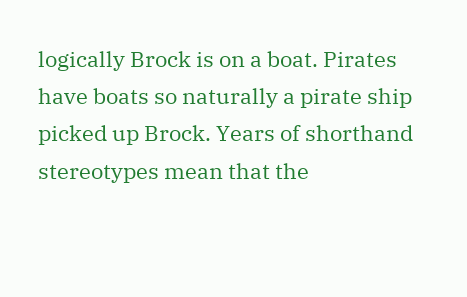logically Brock is on a boat. Pirates have boats so naturally a pirate ship picked up Brock. Years of shorthand stereotypes mean that the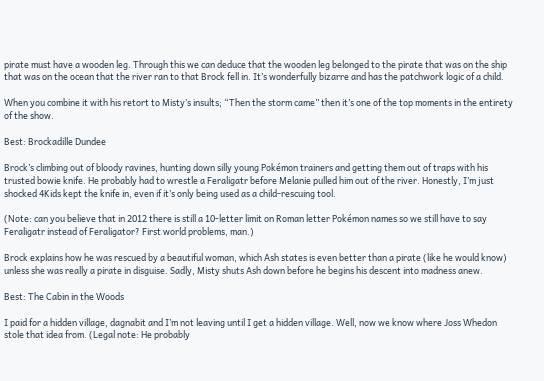pirate must have a wooden leg. Through this we can deduce that the wooden leg belonged to the pirate that was on the ship that was on the ocean that the river ran to that Brock fell in. It’s wonderfully bizarre and has the patchwork logic of a child.

When you combine it with his retort to Misty’s insults; “Then the storm came” then it’s one of the top moments in the entirety of the show.

Best: Brockadille Dundee

Brock’s climbing out of bloody ravines, hunting down silly young Pokémon trainers and getting them out of traps with his trusted bowie knife. He probably had to wrestle a Feraligatr before Melanie pulled him out of the river. Honestly, I’m just shocked 4Kids kept the knife in, even if it’s only being used as a child-rescuing tool.

(Note: can you believe that in 2012 there is still a 10-letter limit on Roman letter Pokémon names so we still have to say Feraligatr instead of Feraligator? First world problems, man.)

Brock explains how he was rescued by a beautiful woman, which Ash states is even better than a pirate (like he would know) unless she was really a pirate in disguise. Sadly, Misty shuts Ash down before he begins his descent into madness anew.

Best: The Cabin in the Woods

I paid for a hidden village, dagnabit and I’m not leaving until I get a hidden village. Well, now we know where Joss Whedon stole that idea from. (Legal note: He probably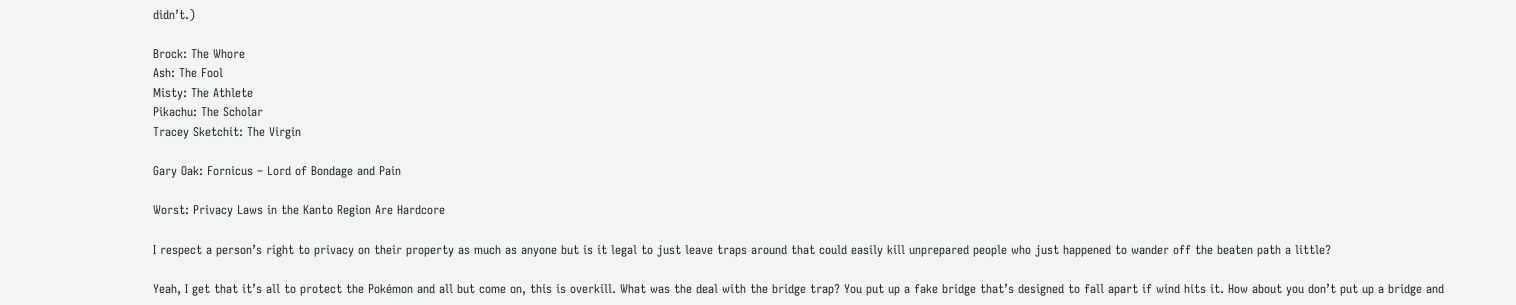didn’t.)

Brock: The Whore
Ash: The Fool
Misty: The Athlete
Pikachu: The Scholar
Tracey Sketchit: The Virgin

Gary Oak: Fornicus – Lord of Bondage and Pain

Worst: Privacy Laws in the Kanto Region Are Hardcore

I respect a person’s right to privacy on their property as much as anyone but is it legal to just leave traps around that could easily kill unprepared people who just happened to wander off the beaten path a little?

Yeah, I get that it’s all to protect the Pokémon and all but come on, this is overkill. What was the deal with the bridge trap? You put up a fake bridge that’s designed to fall apart if wind hits it. How about you don’t put up a bridge and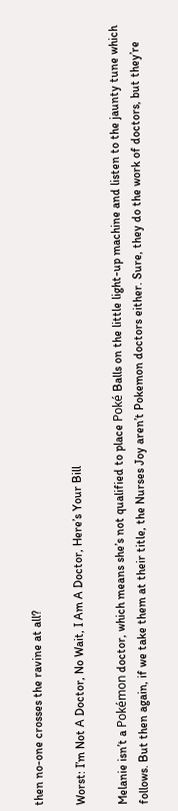then no-one crosses the ravine at all?

Worst: I’m Not A Doctor, No Wait, I Am A Doctor, Here’s Your Bill

Melanie isn’t a Pokémon doctor, which means she’s not qualified to place Poké Balls on the little light-up machine and listen to the jaunty tune which follows. But then again, if we take them at their title, the Nurses Joy aren’t Pokemon doctors either. Sure, they do the work of doctors, but they’re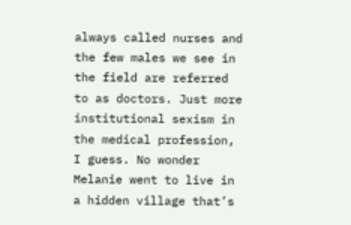always called nurses and the few males we see in the field are referred to as doctors. Just more institutional sexism in the medical profession, I guess. No wonder Melanie went to live in a hidden village that’s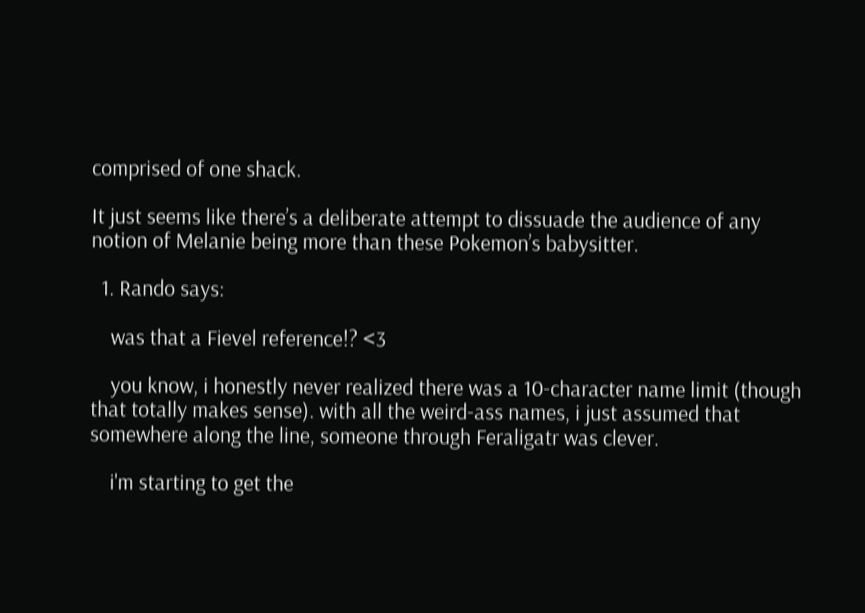comprised of one shack.

It just seems like there’s a deliberate attempt to dissuade the audience of any notion of Melanie being more than these Pokemon’s babysitter.

  1. Rando says:

    was that a Fievel reference!? <3

    you know, i honestly never realized there was a 10-character name limit (though that totally makes sense). with all the weird-ass names, i just assumed that somewhere along the line, someone through Feraligatr was clever.

    i'm starting to get the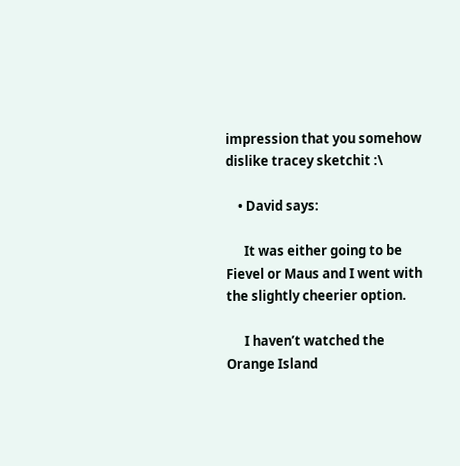impression that you somehow dislike tracey sketchit :\

    • David says:

      It was either going to be Fievel or Maus and I went with the slightly cheerier option.

      I haven’t watched the Orange Island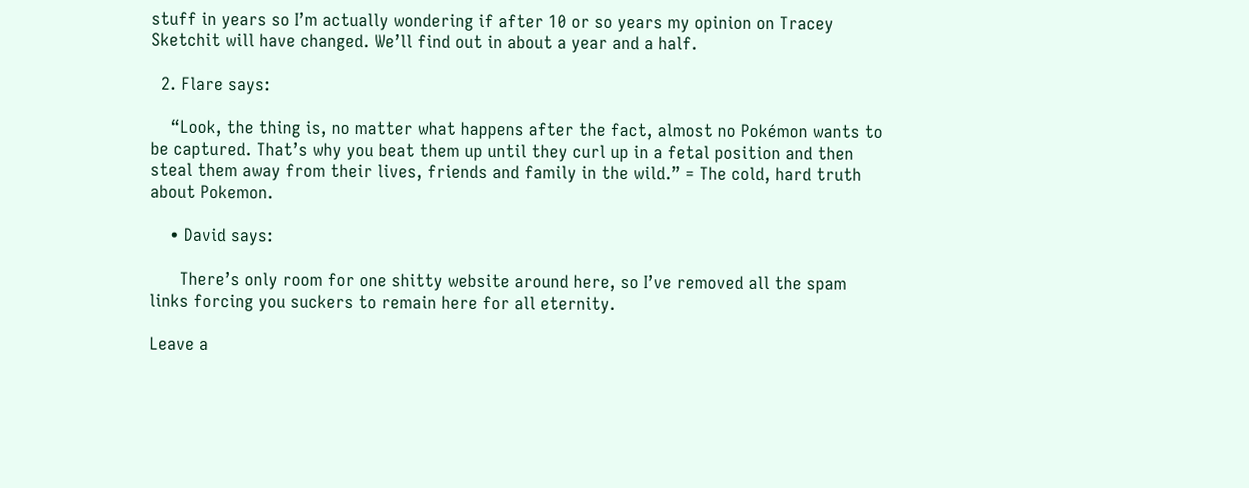stuff in years so I’m actually wondering if after 10 or so years my opinion on Tracey Sketchit will have changed. We’ll find out in about a year and a half.

  2. Flare says:

    “Look, the thing is, no matter what happens after the fact, almost no Pokémon wants to be captured. That’s why you beat them up until they curl up in a fetal position and then steal them away from their lives, friends and family in the wild.” = The cold, hard truth about Pokemon.

    • David says:

      There’s only room for one shitty website around here, so I’ve removed all the spam links forcing you suckers to remain here for all eternity.

Leave a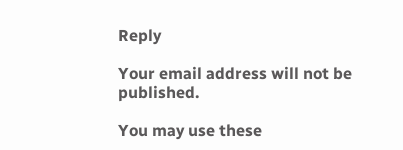Reply

Your email address will not be published.

You may use these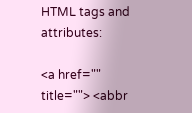HTML tags and attributes:

<a href="" title=""> <abbr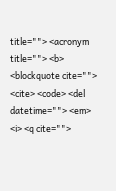title=""> <acronym title=""> <b> <blockquote cite=""> <cite> <code> <del datetime=""> <em> <i> <q cite="">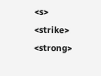<s> <strike> <strong>